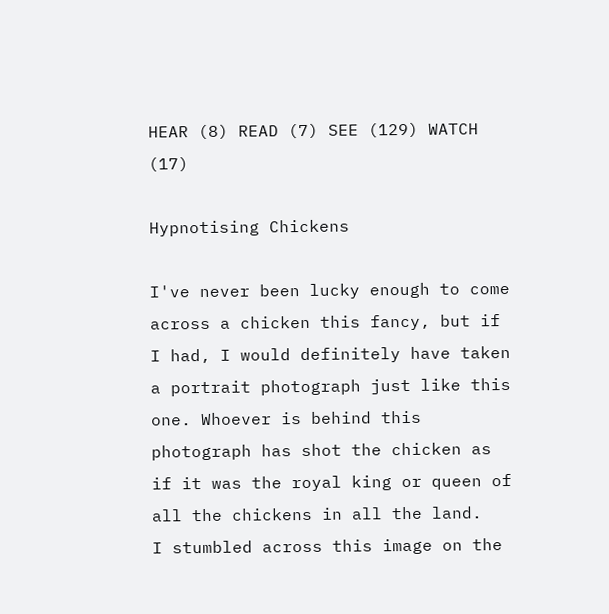HEAR (8) READ (7) SEE (129) WATCH (17)

Hypnotising Chickens

I've never been lucky enough to come across a chicken this fancy, but if I had, I would definitely have taken a portrait photograph just like this one. Whoever is behind this photograph has shot the chicken as if it was the royal king or queen of all the chickens in all the land.
I stumbled across this image on the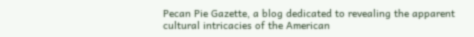Pecan Pie Gazette, a blog dedicated to revealing the apparent cultural intricacies of the American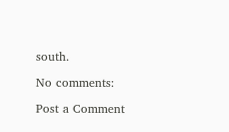south.

No comments:

Post a Comment